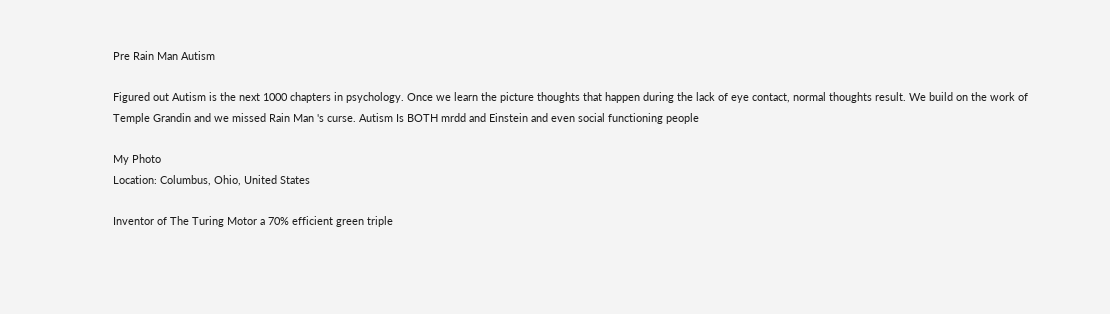Pre Rain Man Autism

Figured out Autism is the next 1000 chapters in psychology. Once we learn the picture thoughts that happen during the lack of eye contact, normal thoughts result. We build on the work of Temple Grandin and we missed Rain Man 's curse. Autism Is BOTH mrdd and Einstein and even social functioning people

My Photo
Location: Columbus, Ohio, United States

Inventor of The Turing Motor a 70% efficient green triple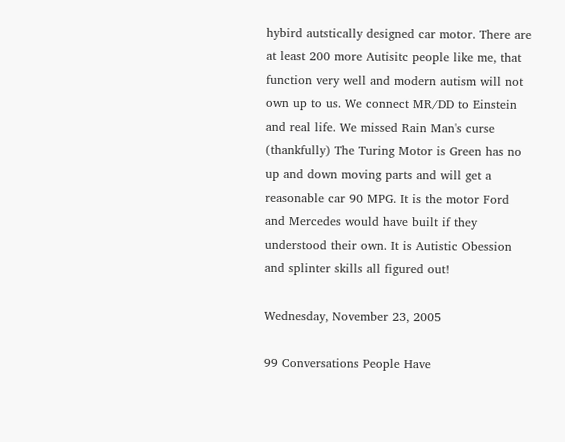hybird autstically designed car motor. There are at least 200 more Autisitc people like me, that function very well and modern autism will not own up to us. We connect MR/DD to Einstein and real life. We missed Rain Man's curse (thankfully) The Turing Motor is Green has no up and down moving parts and will get a reasonable car 90 MPG. It is the motor Ford and Mercedes would have built if they understood their own. It is Autistic Obession and splinter skills all figured out!

Wednesday, November 23, 2005

99 Conversations People Have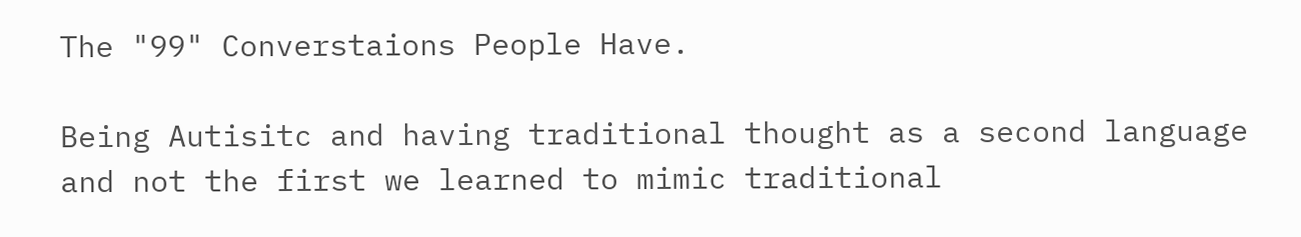The "99" Converstaions People Have.

Being Autisitc and having traditional thought as a second language and not the first we learned to mimic traditional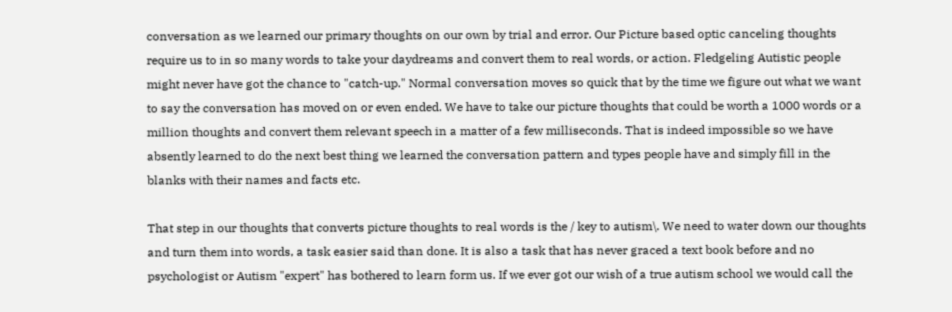conversation as we learned our primary thoughts on our own by trial and error. Our Picture based optic canceling thoughts require us to in so many words to take your daydreams and convert them to real words, or action. Fledgeling Autistic people might never have got the chance to "catch-up." Normal conversation moves so quick that by the time we figure out what we want to say the conversation has moved on or even ended. We have to take our picture thoughts that could be worth a 1000 words or a million thoughts and convert them relevant speech in a matter of a few milliseconds. That is indeed impossible so we have absently learned to do the next best thing we learned the conversation pattern and types people have and simply fill in the blanks with their names and facts etc.

That step in our thoughts that converts picture thoughts to real words is the / key to autism\. We need to water down our thoughts and turn them into words, a task easier said than done. It is also a task that has never graced a text book before and no psychologist or Autism "expert" has bothered to learn form us. If we ever got our wish of a true autism school we would call the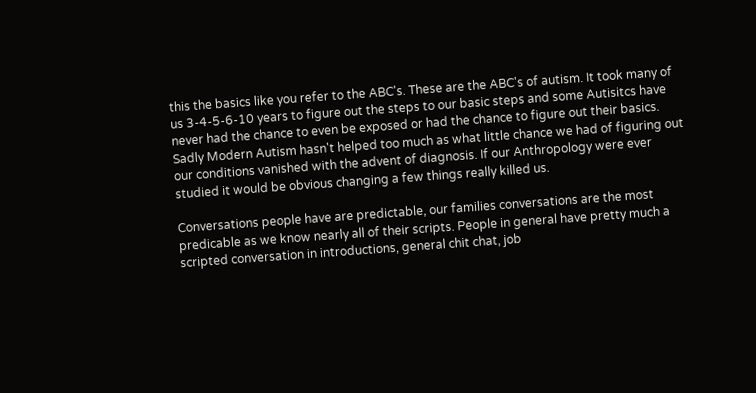this the basics like you refer to the ABC's. These are the ABC's of autism. It took many of us 3-4-5-6-10 years to figure out the steps to our basic steps and some Autisitcs have never had the chance to even be exposed or had the chance to figure out their basics. Sadly Modern Autism hasn't helped too much as what little chance we had of figuring out our conditions vanished with the advent of diagnosis. If our Anthropology were ever studied it would be obvious changing a few things really killed us.

Conversations people have are predictable, our families conversations are the most predicable as we know nearly all of their scripts. People in general have pretty much a scripted conversation in introductions, general chit chat, job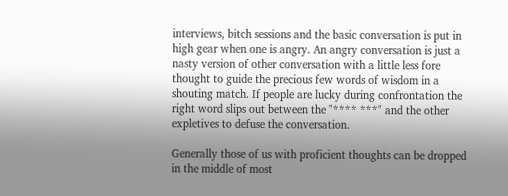interviews, bitch sessions and the basic conversation is put in high gear when one is angry. An angry conversation is just a nasty version of other conversation with a little less fore thought to guide the precious few words of wisdom in a shouting match. If people are lucky during confrontation the right word slips out between the "**** ***" and the other expletives to defuse the conversation.

Generally those of us with proficient thoughts can be dropped in the middle of most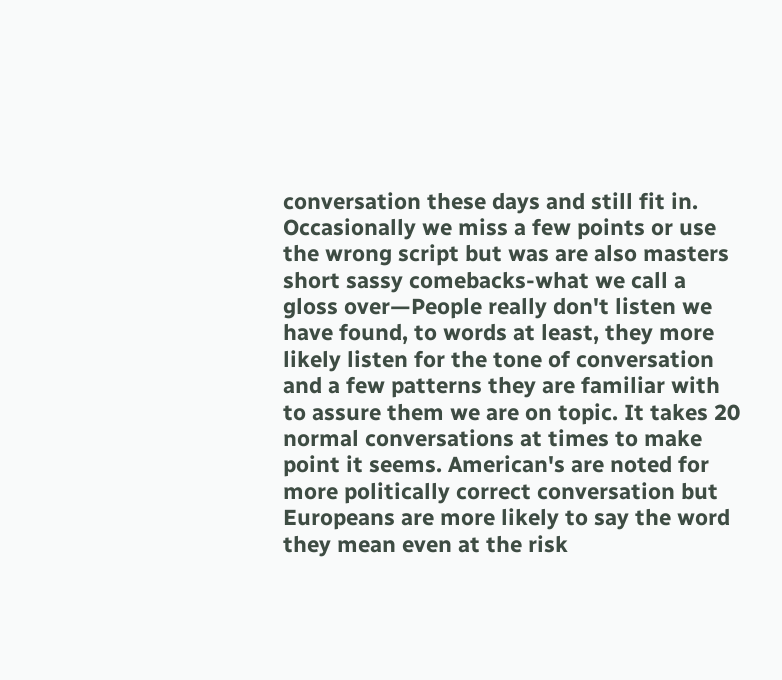conversation these days and still fit in. Occasionally we miss a few points or use the wrong script but was are also masters short sassy comebacks-what we call a gloss over—People really don't listen we have found, to words at least, they more likely listen for the tone of conversation and a few patterns they are familiar with to assure them we are on topic. It takes 20 normal conversations at times to make point it seems. American's are noted for more politically correct conversation but Europeans are more likely to say the word they mean even at the risk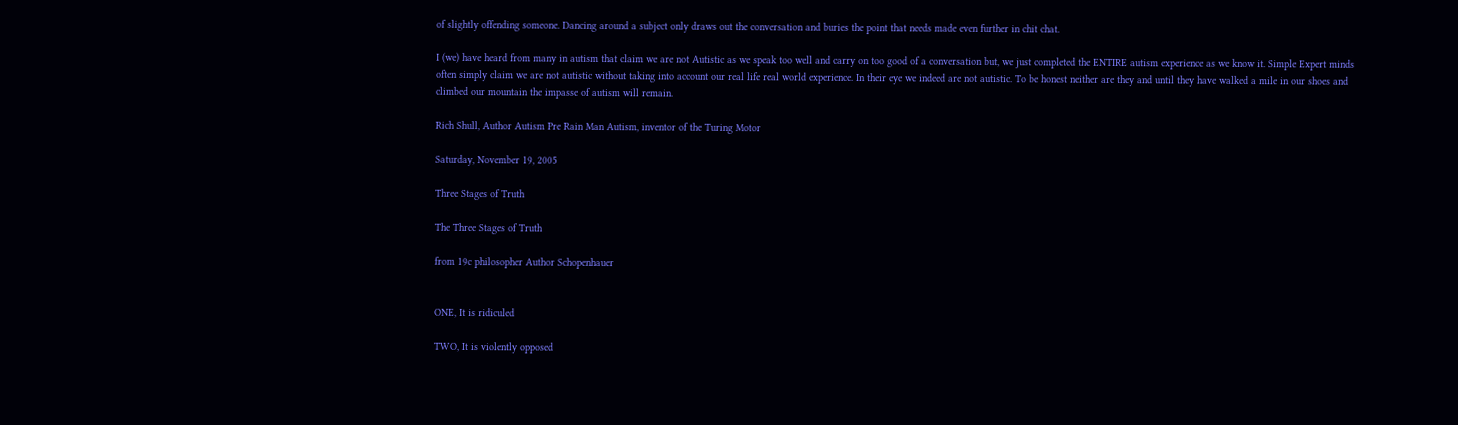of slightly offending someone. Dancing around a subject only draws out the conversation and buries the point that needs made even further in chit chat.

I (we) have heard from many in autism that claim we are not Autistic as we speak too well and carry on too good of a conversation but, we just completed the ENTIRE autism experience as we know it. Simple Expert minds often simply claim we are not autistic without taking into account our real life real world experience. In their eye we indeed are not autistic. To be honest neither are they and until they have walked a mile in our shoes and climbed our mountain the impasse of autism will remain.

Rich Shull, Author Autism Pre Rain Man Autism, inventor of the Turing Motor

Saturday, November 19, 2005

Three Stages of Truth

The Three Stages of Truth

from 19c philosopher Author Schopenhauer


ONE, It is ridiculed

TWO, It is violently opposed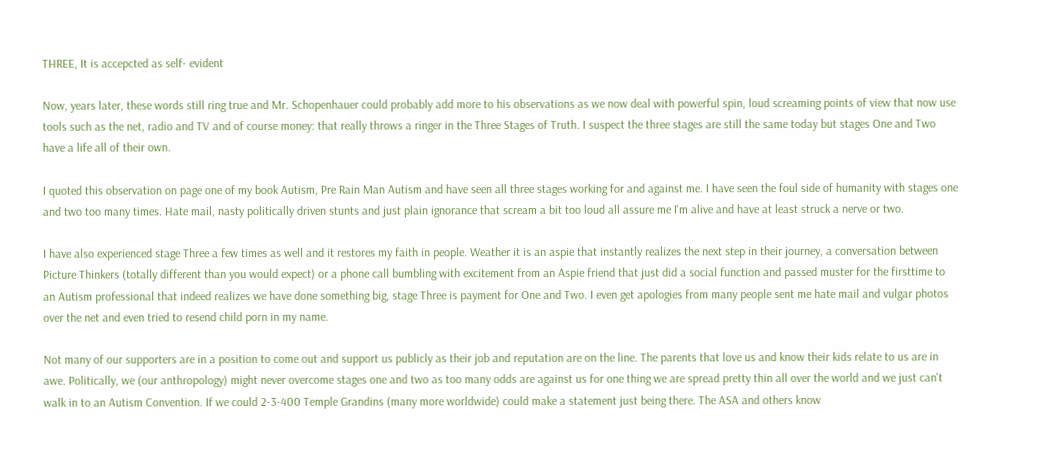THREE, It is accepcted as self- evident

Now, years later, these words still ring true and Mr. Schopenhauer could probably add more to his observations as we now deal with powerful spin, loud screaming points of view that now use tools such as the net, radio and TV and of course money: that really throws a ringer in the Three Stages of Truth. I suspect the three stages are still the same today but stages One and Two have a life all of their own.

I quoted this observation on page one of my book Autism, Pre Rain Man Autism and have seen all three stages working for and against me. I have seen the foul side of humanity with stages one and two too many times. Hate mail, nasty politically driven stunts and just plain ignorance that scream a bit too loud all assure me I'm alive and have at least struck a nerve or two.

I have also experienced stage Three a few times as well and it restores my faith in people. Weather it is an aspie that instantly realizes the next step in their journey, a conversation between Picture Thinkers (totally different than you would expect) or a phone call bumbling with excitement from an Aspie friend that just did a social function and passed muster for the firsttime to an Autism professional that indeed realizes we have done something big, stage Three is payment for One and Two. I even get apologies from many people sent me hate mail and vulgar photos over the net and even tried to resend child porn in my name.

Not many of our supporters are in a position to come out and support us publicly as their job and reputation are on the line. The parents that love us and know their kids relate to us are in awe. Politically, we (our anthropology) might never overcome stages one and two as too many odds are against us for one thing we are spread pretty thin all over the world and we just can't walk in to an Autism Convention. If we could 2-3-400 Temple Grandins (many more worldwide) could make a statement just being there. The ASA and others know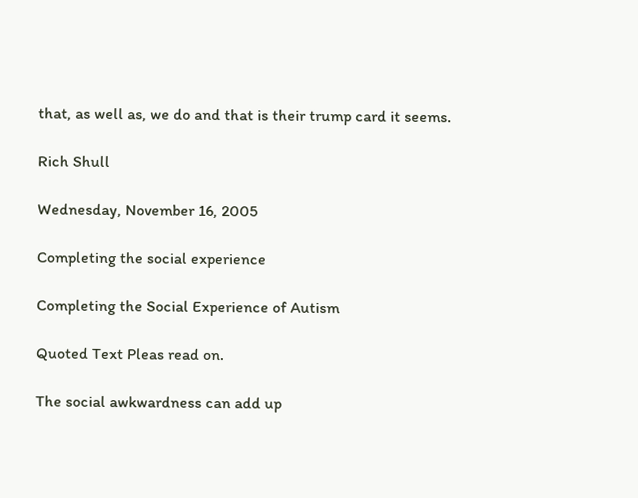that, as well as, we do and that is their trump card it seems.

Rich Shull

Wednesday, November 16, 2005

Completing the social experience

Completing the Social Experience of Autism

Quoted Text Pleas read on.

The social awkwardness can add up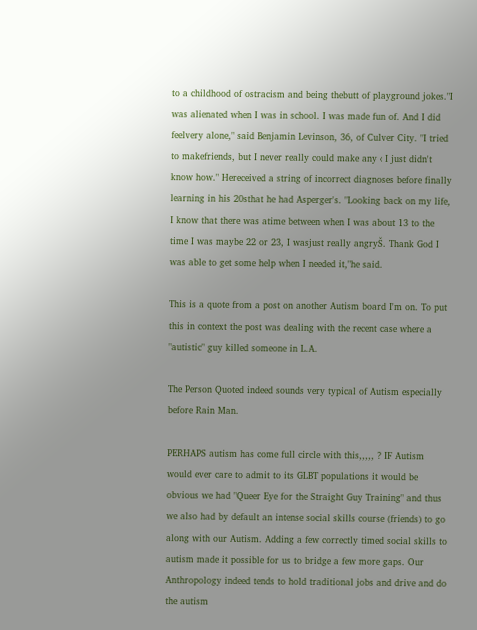to a childhood of ostracism and being thebutt of playground jokes."I was alienated when I was in school. I was made fun of. And I did feelvery alone," said Benjamin Levinson, 36, of Culver City. "I tried to makefriends, but I never really could make any ‹ I just didn't know how." Hereceived a string of incorrect diagnoses before finally learning in his 20sthat he had Asperger's. "Looking back on my life, I know that there was atime between when I was about 13 to the time I was maybe 22 or 23, I wasjust really angryŠ. Thank God I was able to get some help when I needed it,"he said.

This is a quote from a post on another Autism board I'm on. To put this in context the post was dealing with the recent case where a "autistic" guy killed someone in L.A.

The Person Quoted indeed sounds very typical of Autism especially before Rain Man.

PERHAPS autism has come full circle with this,,,,, ? IF Autism would ever care to admit to its GLBT populations it would be obvious we had "Queer Eye for the Straight Guy Training" and thus we also had by default an intense social skills course (friends) to go along with our Autism. Adding a few correctly timed social skills to autism made it possible for us to bridge a few more gaps. Our Anthropology indeed tends to hold traditional jobs and drive and do the autism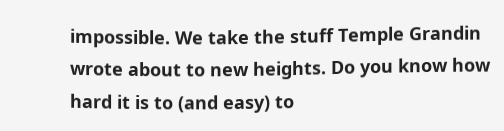impossible. We take the stuff Temple Grandin wrote about to new heights. Do you know how hard it is to (and easy) to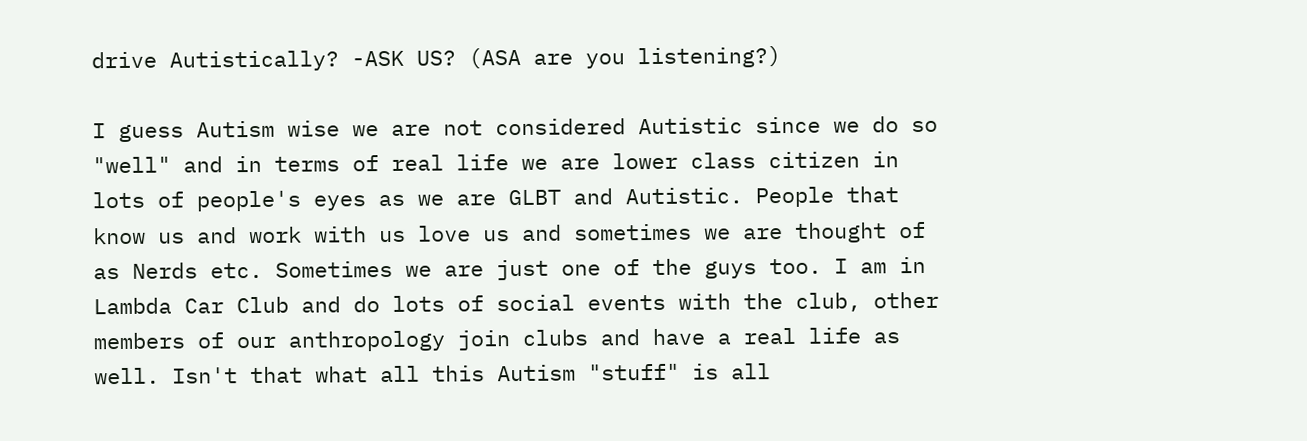drive Autistically? -ASK US? (ASA are you listening?)

I guess Autism wise we are not considered Autistic since we do so "well" and in terms of real life we are lower class citizen in lots of people's eyes as we are GLBT and Autistic. People that know us and work with us love us and sometimes we are thought of as Nerds etc. Sometimes we are just one of the guys too. I am in Lambda Car Club and do lots of social events with the club, other members of our anthropology join clubs and have a real life as well. Isn't that what all this Autism "stuff" is all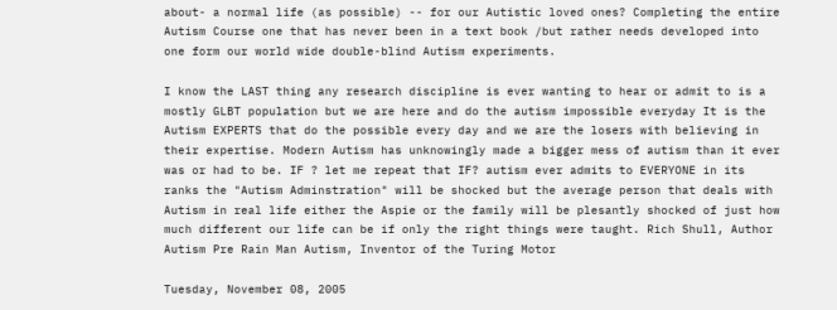about- a normal life (as possible) -- for our Autistic loved ones? Completing the entire Autism Course one that has never been in a text book /but rather needs developed into one form our world wide double-blind Autism experiments.

I know the LAST thing any research discipline is ever wanting to hear or admit to is a mostly GLBT population but we are here and do the autism impossible everyday It is the Autism EXPERTS that do the possible every day and we are the losers with believing in their expertise. Modern Autism has unknowingly made a bigger mess of autism than it ever was or had to be. IF ? let me repeat that IF? autism ever admits to EVERYONE in its ranks the "Autism Adminstration" will be shocked but the average person that deals with Autism in real life either the Aspie or the family will be plesantly shocked of just how much different our life can be if only the right things were taught. Rich Shull, Author Autism Pre Rain Man Autism, Inventor of the Turing Motor

Tuesday, November 08, 2005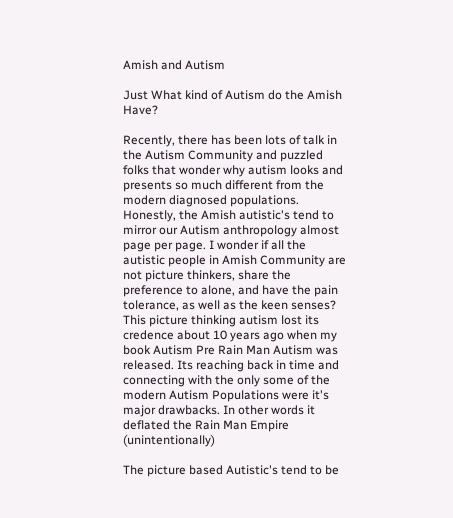Amish and Autism

Just What kind of Autism do the Amish Have?

Recently, there has been lots of talk in the Autism Community and puzzled folks that wonder why autism looks and presents so much different from the modern diagnosed populations. Honestly, the Amish autistic's tend to mirror our Autism anthropology almost page per page. I wonder if all the autistic people in Amish Community are not picture thinkers, share the preference to alone, and have the pain tolerance, as well as the keen senses? This picture thinking autism lost its credence about 10 years ago when my book Autism Pre Rain Man Autism was released. Its reaching back in time and connecting with the only some of the modern Autism Populations were it's major drawbacks. In other words it deflated the Rain Man Empire (unintentionally)

The picture based Autistic's tend to be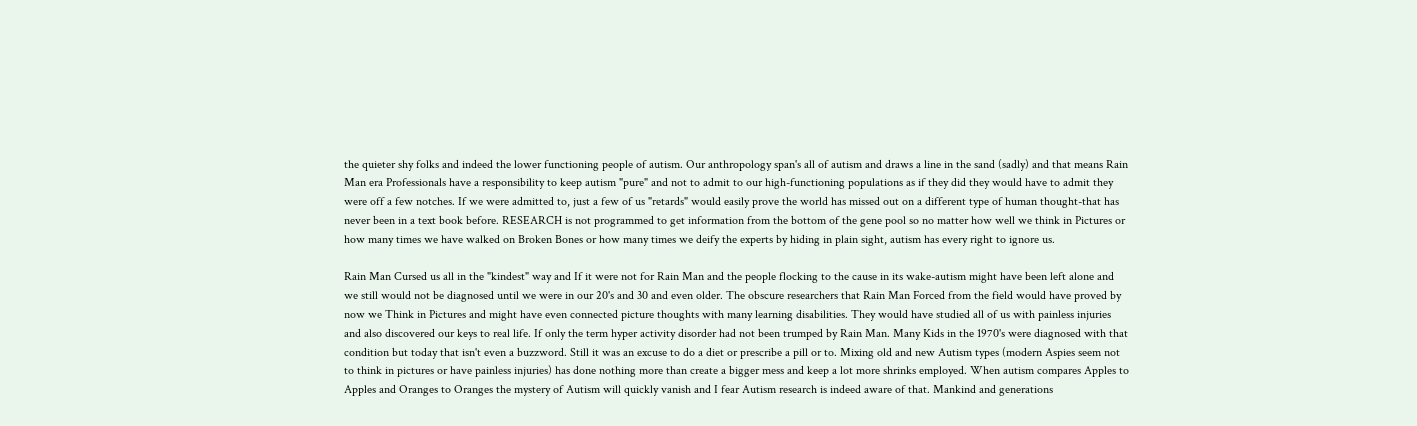the quieter shy folks and indeed the lower functioning people of autism. Our anthropology span's all of autism and draws a line in the sand (sadly) and that means Rain Man era Professionals have a responsibility to keep autism "pure" and not to admit to our high-functioning populations as if they did they would have to admit they were off a few notches. If we were admitted to, just a few of us "retards" would easily prove the world has missed out on a different type of human thought-that has never been in a text book before. RESEARCH is not programmed to get information from the bottom of the gene pool so no matter how well we think in Pictures or how many times we have walked on Broken Bones or how many times we deify the experts by hiding in plain sight, autism has every right to ignore us.

Rain Man Cursed us all in the "kindest" way and If it were not for Rain Man and the people flocking to the cause in its wake-autism might have been left alone and we still would not be diagnosed until we were in our 20's and 30 and even older. The obscure researchers that Rain Man Forced from the field would have proved by now we Think in Pictures and might have even connected picture thoughts with many learning disabilities. They would have studied all of us with painless injuries and also discovered our keys to real life. If only the term hyper activity disorder had not been trumped by Rain Man. Many Kids in the 1970's were diagnosed with that condition but today that isn't even a buzzword. Still it was an excuse to do a diet or prescribe a pill or to. Mixing old and new Autism types (modern Aspies seem not to think in pictures or have painless injuries) has done nothing more than create a bigger mess and keep a lot more shrinks employed. When autism compares Apples to Apples and Oranges to Oranges the mystery of Autism will quickly vanish and I fear Autism research is indeed aware of that. Mankind and generations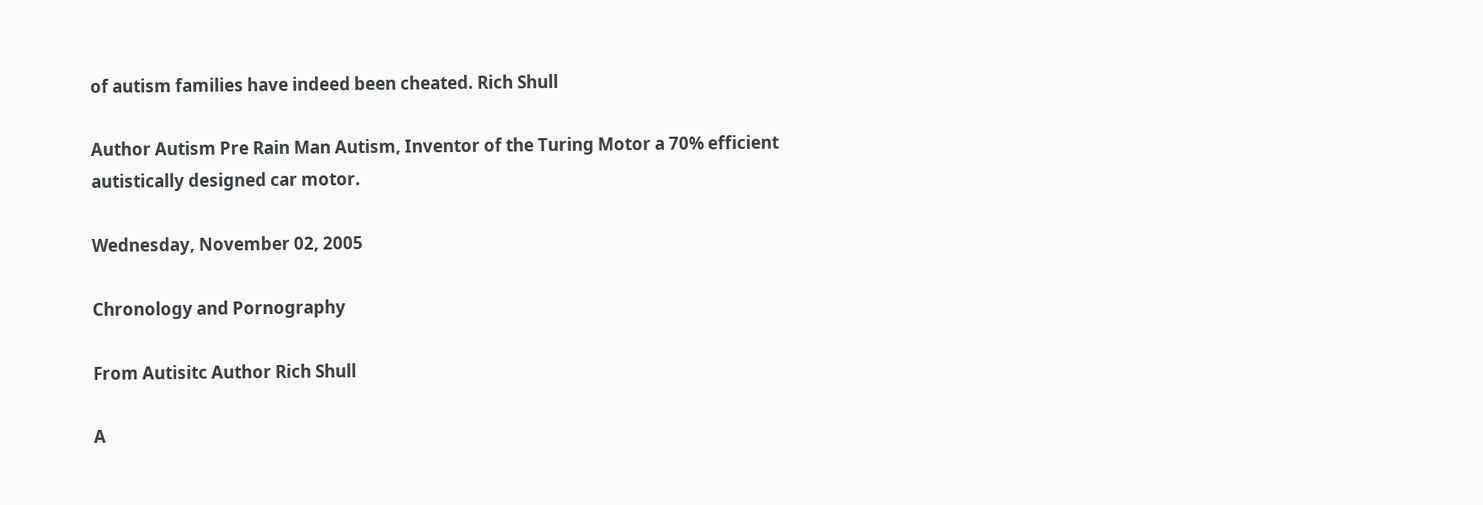of autism families have indeed been cheated. Rich Shull

Author Autism Pre Rain Man Autism, Inventor of the Turing Motor a 70% efficient autistically designed car motor.

Wednesday, November 02, 2005

Chronology and Pornography

From Autisitc Author Rich Shull

A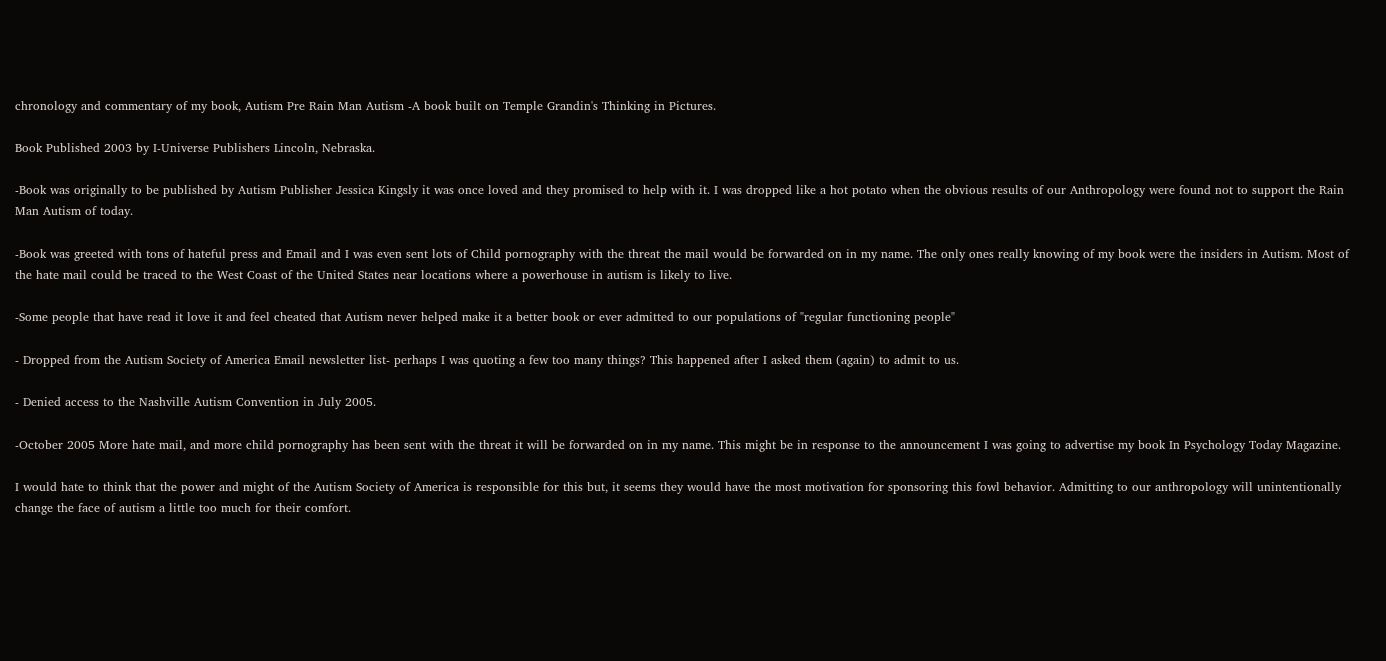chronology and commentary of my book, Autism Pre Rain Man Autism -A book built on Temple Grandin's Thinking in Pictures.

Book Published 2003 by I-Universe Publishers Lincoln, Nebraska.

-Book was originally to be published by Autism Publisher Jessica Kingsly it was once loved and they promised to help with it. I was dropped like a hot potato when the obvious results of our Anthropology were found not to support the Rain Man Autism of today.

-Book was greeted with tons of hateful press and Email and I was even sent lots of Child pornography with the threat the mail would be forwarded on in my name. The only ones really knowing of my book were the insiders in Autism. Most of the hate mail could be traced to the West Coast of the United States near locations where a powerhouse in autism is likely to live.

-Some people that have read it love it and feel cheated that Autism never helped make it a better book or ever admitted to our populations of "regular functioning people"

- Dropped from the Autism Society of America Email newsletter list- perhaps I was quoting a few too many things? This happened after I asked them (again) to admit to us.

- Denied access to the Nashville Autism Convention in July 2005.

-October 2005 More hate mail, and more child pornography has been sent with the threat it will be forwarded on in my name. This might be in response to the announcement I was going to advertise my book In Psychology Today Magazine.

I would hate to think that the power and might of the Autism Society of America is responsible for this but, it seems they would have the most motivation for sponsoring this fowl behavior. Admitting to our anthropology will unintentionally change the face of autism a little too much for their comfort.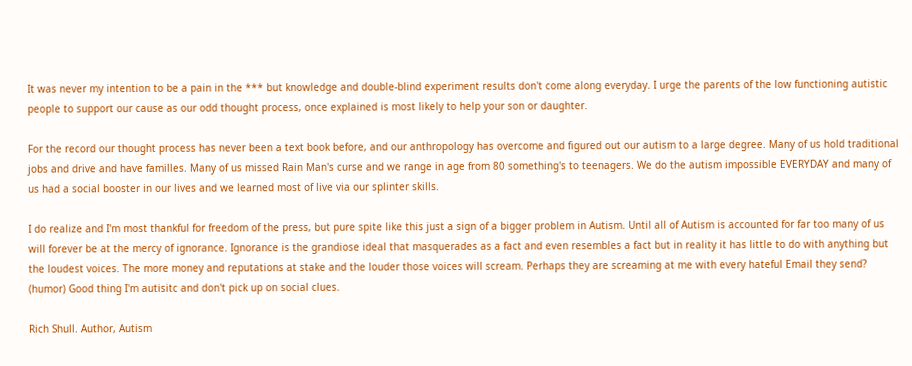It was never my intention to be a pain in the *** but knowledge and double-blind experiment results don't come along everyday. I urge the parents of the low functioning autistic people to support our cause as our odd thought process, once explained is most likely to help your son or daughter.

For the record our thought process has never been a text book before, and our anthropology has overcome and figured out our autism to a large degree. Many of us hold traditional jobs and drive and have familles. Many of us missed Rain Man's curse and we range in age from 80 something's to teenagers. We do the autism impossible EVERYDAY and many of us had a social booster in our lives and we learned most of live via our splinter skills.

I do realize and I'm most thankful for freedom of the press, but pure spite like this just a sign of a bigger problem in Autism. Until all of Autism is accounted for far too many of us will forever be at the mercy of ignorance. Ignorance is the grandiose ideal that masquerades as a fact and even resembles a fact but in reality it has little to do with anything but the loudest voices. The more money and reputations at stake and the louder those voices will scream. Perhaps they are screaming at me with every hateful Email they send? (humor) Good thing I'm autisitc and don't pick up on social clues.

Rich Shull. Author, Autism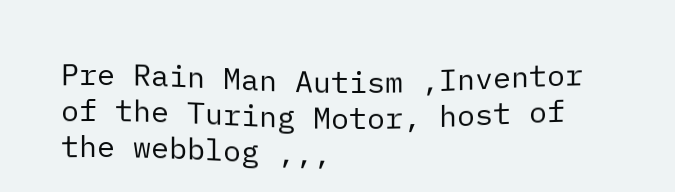Pre Rain Man Autism ,Inventor of the Turing Motor, host of the webblog ,,,